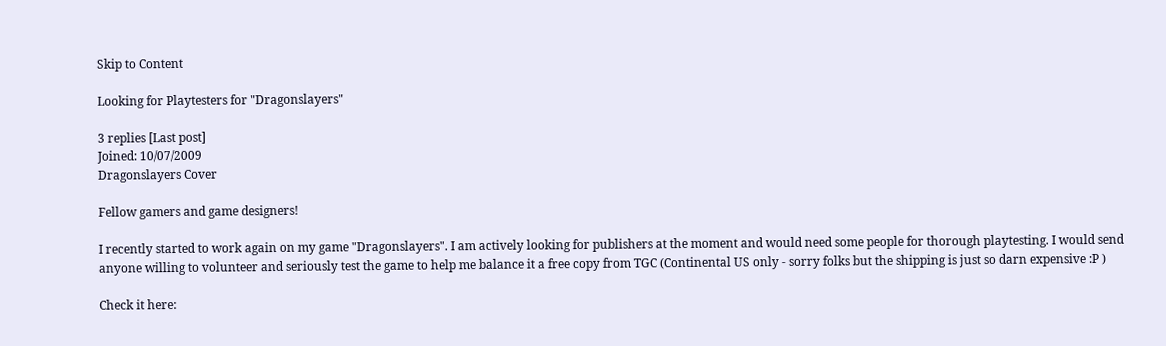Skip to Content

Looking for Playtesters for "Dragonslayers"

3 replies [Last post]
Joined: 10/07/2009
Dragonslayers Cover

Fellow gamers and game designers!

I recently started to work again on my game "Dragonslayers". I am actively looking for publishers at the moment and would need some people for thorough playtesting. I would send anyone willing to volunteer and seriously test the game to help me balance it a free copy from TGC (Continental US only - sorry folks but the shipping is just so darn expensive :P )

Check it here: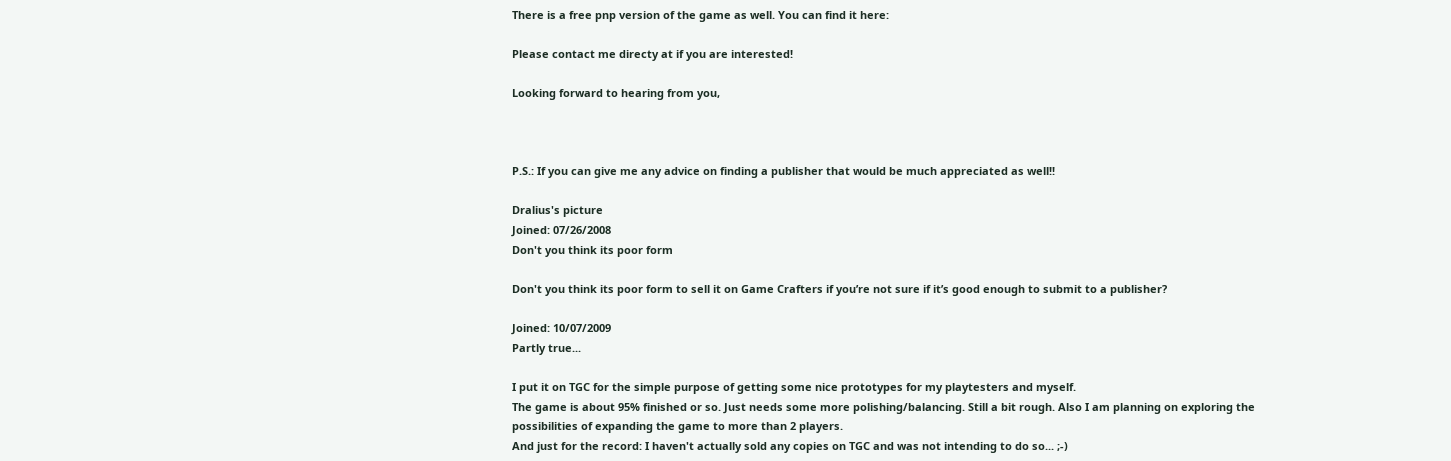There is a free pnp version of the game as well. You can find it here:

Please contact me directy at if you are interested!

Looking forward to hearing from you,



P.S.: If you can give me any advice on finding a publisher that would be much appreciated as well!!

Dralius's picture
Joined: 07/26/2008
Don't you think its poor form

Don't you think its poor form to sell it on Game Crafters if you’re not sure if it’s good enough to submit to a publisher?

Joined: 10/07/2009
Partly true...

I put it on TGC for the simple purpose of getting some nice prototypes for my playtesters and myself.
The game is about 95% finished or so. Just needs some more polishing/balancing. Still a bit rough. Also I am planning on exploring the possibilities of expanding the game to more than 2 players.
And just for the record: I haven't actually sold any copies on TGC and was not intending to do so... ;-)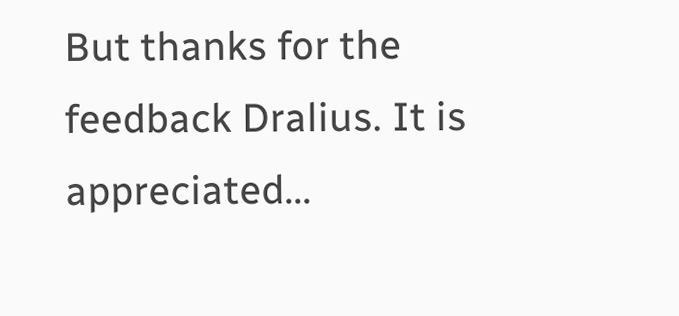But thanks for the feedback Dralius. It is appreciated...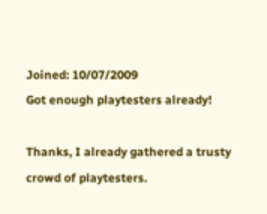Joined: 10/07/2009
Got enough playtesters already!

Thanks, I already gathered a trusty crowd of playtesters.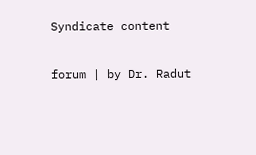Syndicate content

forum | by Dr. Radut